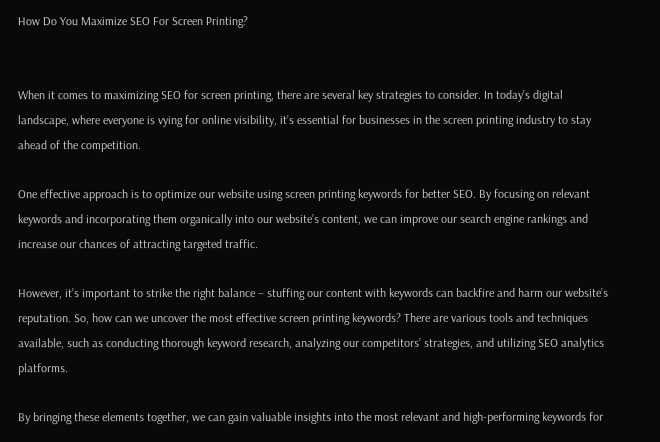How Do You Maximize SEO For Screen Printing?


When it comes to maximizing SEO for screen printing, there are several key strategies to consider. In today’s digital landscape, where everyone is vying for online visibility, it’s essential for businesses in the screen printing industry to stay ahead of the competition.

One effective approach is to optimize our website using screen printing keywords for better SEO. By focusing on relevant keywords and incorporating them organically into our website’s content, we can improve our search engine rankings and increase our chances of attracting targeted traffic.

However, it’s important to strike the right balance – stuffing our content with keywords can backfire and harm our website’s reputation. So, how can we uncover the most effective screen printing keywords? There are various tools and techniques available, such as conducting thorough keyword research, analyzing our competitors’ strategies, and utilizing SEO analytics platforms.

By bringing these elements together, we can gain valuable insights into the most relevant and high-performing keywords for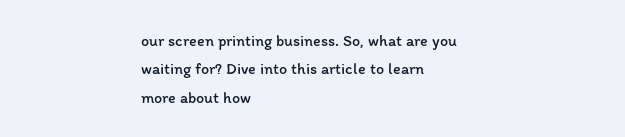our screen printing business. So, what are you waiting for? Dive into this article to learn more about how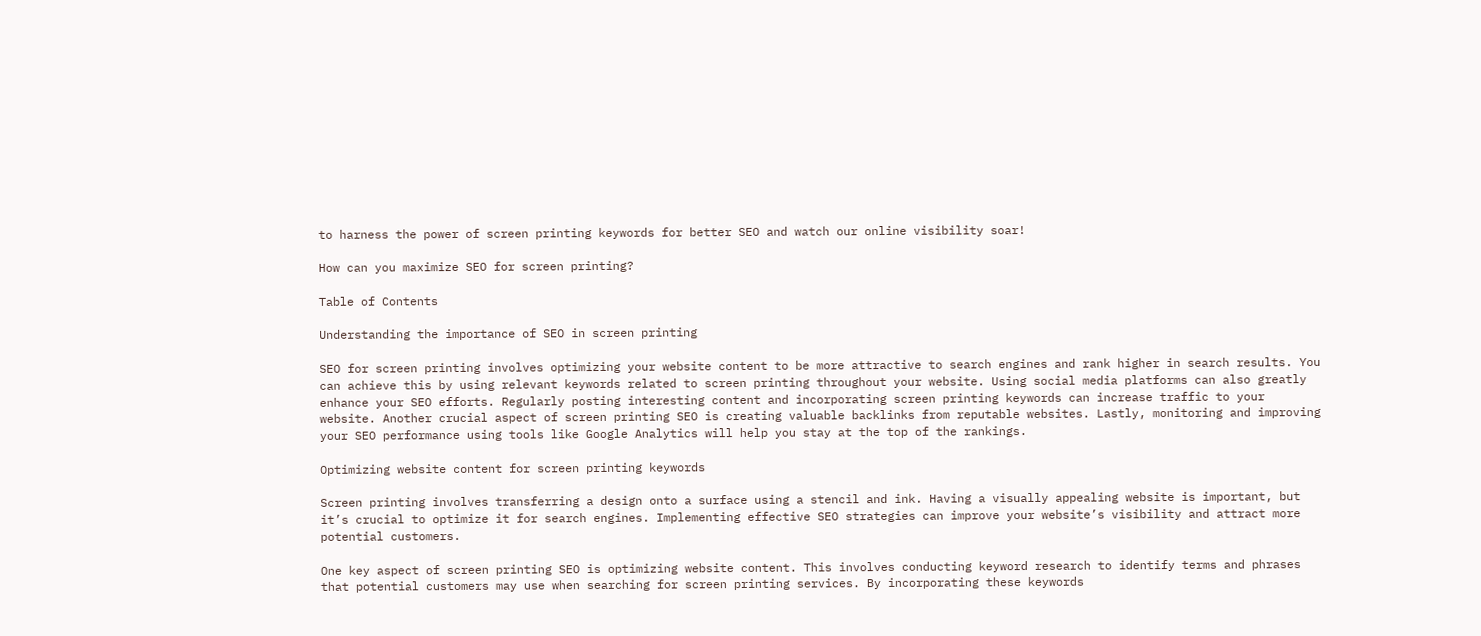to harness the power of screen printing keywords for better SEO and watch our online visibility soar!

How can you maximize SEO for screen printing?

Table of Contents

Understanding the importance of SEO in screen printing

SEO for screen printing involves optimizing your website content to be more attractive to search engines and rank higher in search results. You can achieve this by using relevant keywords related to screen printing throughout your website. Using social media platforms can also greatly enhance your SEO efforts. Regularly posting interesting content and incorporating screen printing keywords can increase traffic to your website. Another crucial aspect of screen printing SEO is creating valuable backlinks from reputable websites. Lastly, monitoring and improving your SEO performance using tools like Google Analytics will help you stay at the top of the rankings.

Optimizing website content for screen printing keywords

Screen printing involves transferring a design onto a surface using a stencil and ink. Having a visually appealing website is important, but it’s crucial to optimize it for search engines. Implementing effective SEO strategies can improve your website’s visibility and attract more potential customers.

One key aspect of screen printing SEO is optimizing website content. This involves conducting keyword research to identify terms and phrases that potential customers may use when searching for screen printing services. By incorporating these keywords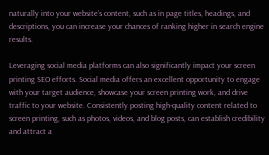naturally into your website’s content, such as in page titles, headings, and descriptions, you can increase your chances of ranking higher in search engine results.

Leveraging social media platforms can also significantly impact your screen printing SEO efforts. Social media offers an excellent opportunity to engage with your target audience, showcase your screen printing work, and drive traffic to your website. Consistently posting high-quality content related to screen printing, such as photos, videos, and blog posts, can establish credibility and attract a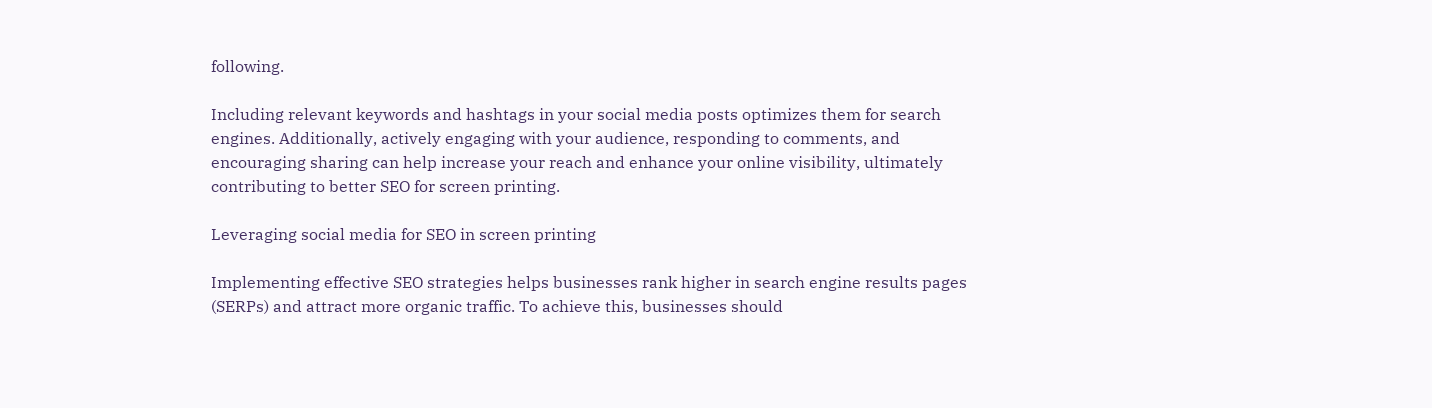following.

Including relevant keywords and hashtags in your social media posts optimizes them for search engines. Additionally, actively engaging with your audience, responding to comments, and encouraging sharing can help increase your reach and enhance your online visibility, ultimately contributing to better SEO for screen printing.

Leveraging social media for SEO in screen printing

Implementing effective SEO strategies helps businesses rank higher in search engine results pages (SERPs) and attract more organic traffic. To achieve this, businesses should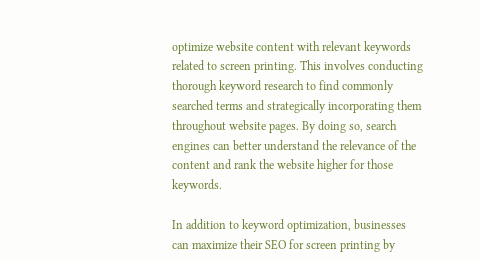optimize website content with relevant keywords related to screen printing. This involves conducting thorough keyword research to find commonly searched terms and strategically incorporating them throughout website pages. By doing so, search engines can better understand the relevance of the content and rank the website higher for those keywords.

In addition to keyword optimization, businesses can maximize their SEO for screen printing by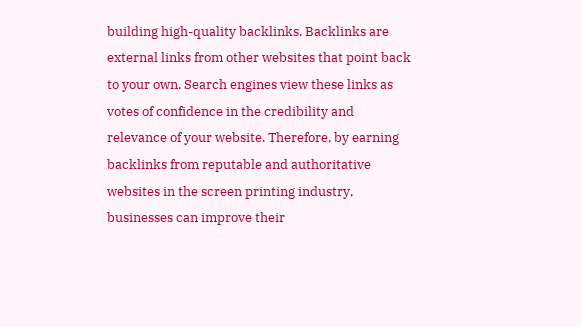building high-quality backlinks. Backlinks are external links from other websites that point back to your own. Search engines view these links as votes of confidence in the credibility and relevance of your website. Therefore, by earning backlinks from reputable and authoritative websites in the screen printing industry, businesses can improve their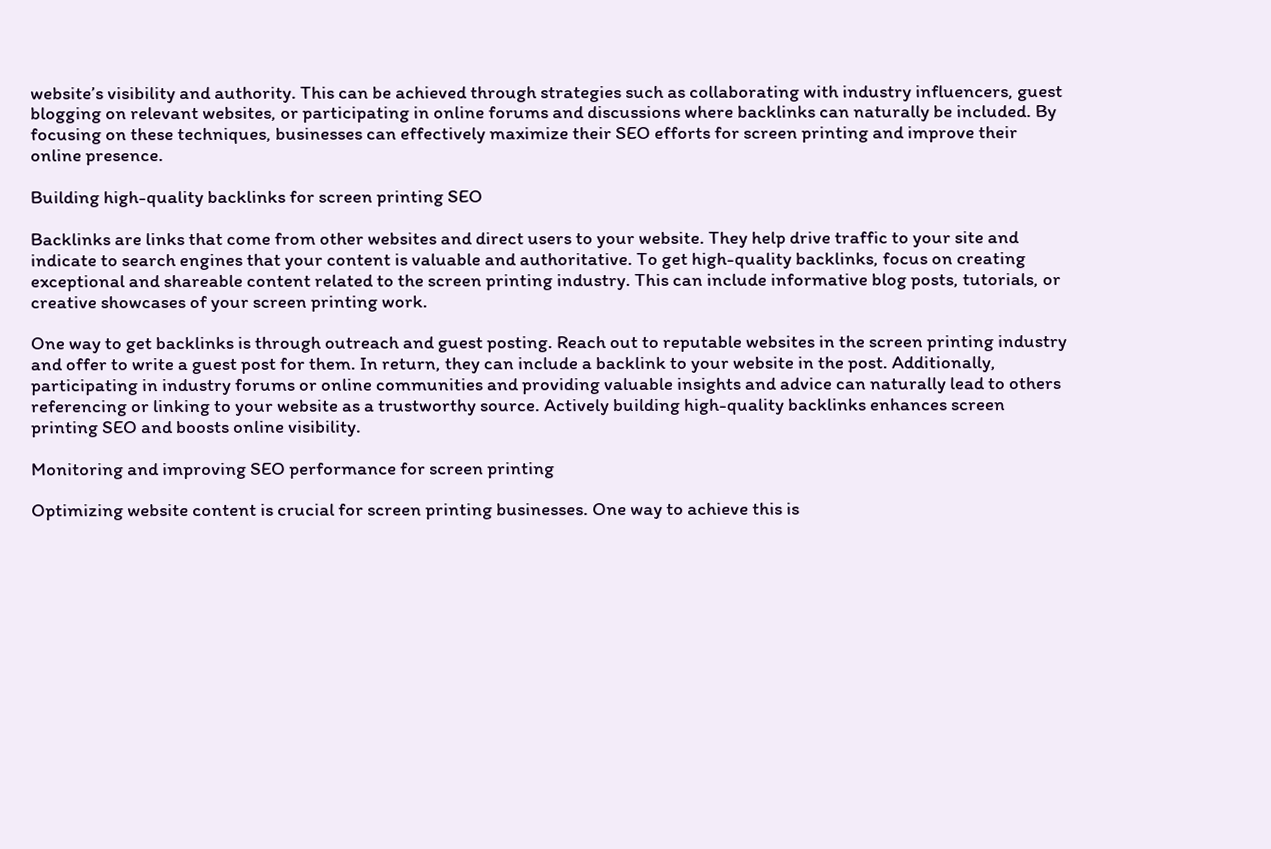website’s visibility and authority. This can be achieved through strategies such as collaborating with industry influencers, guest blogging on relevant websites, or participating in online forums and discussions where backlinks can naturally be included. By focusing on these techniques, businesses can effectively maximize their SEO efforts for screen printing and improve their online presence.

Building high-quality backlinks for screen printing SEO

Backlinks are links that come from other websites and direct users to your website. They help drive traffic to your site and indicate to search engines that your content is valuable and authoritative. To get high-quality backlinks, focus on creating exceptional and shareable content related to the screen printing industry. This can include informative blog posts, tutorials, or creative showcases of your screen printing work.

One way to get backlinks is through outreach and guest posting. Reach out to reputable websites in the screen printing industry and offer to write a guest post for them. In return, they can include a backlink to your website in the post. Additionally, participating in industry forums or online communities and providing valuable insights and advice can naturally lead to others referencing or linking to your website as a trustworthy source. Actively building high-quality backlinks enhances screen printing SEO and boosts online visibility.

Monitoring and improving SEO performance for screen printing

Optimizing website content is crucial for screen printing businesses. One way to achieve this is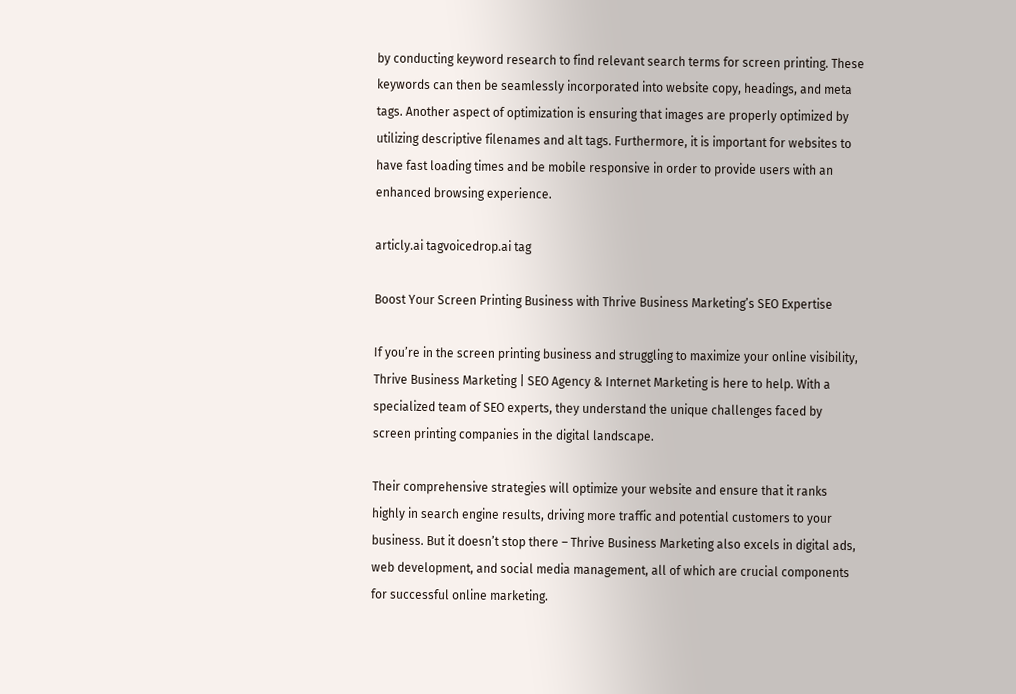by conducting keyword research to find relevant search terms for screen printing. These keywords can then be seamlessly incorporated into website copy, headings, and meta tags. Another aspect of optimization is ensuring that images are properly optimized by utilizing descriptive filenames and alt tags. Furthermore, it is important for websites to have fast loading times and be mobile responsive in order to provide users with an enhanced browsing experience.

articly.ai tagvoicedrop.ai tag

Boost Your Screen Printing Business with Thrive Business Marketing’s SEO Expertise

If you’re in the screen printing business and struggling to maximize your online visibility, Thrive Business Marketing | SEO Agency & Internet Marketing is here to help. With a specialized team of SEO experts, they understand the unique challenges faced by screen printing companies in the digital landscape.

Their comprehensive strategies will optimize your website and ensure that it ranks highly in search engine results, driving more traffic and potential customers to your business. But it doesn’t stop there – Thrive Business Marketing also excels in digital ads, web development, and social media management, all of which are crucial components for successful online marketing.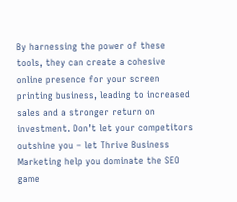By harnessing the power of these tools, they can create a cohesive online presence for your screen printing business, leading to increased sales and a stronger return on investment. Don’t let your competitors outshine you – let Thrive Business Marketing help you dominate the SEO game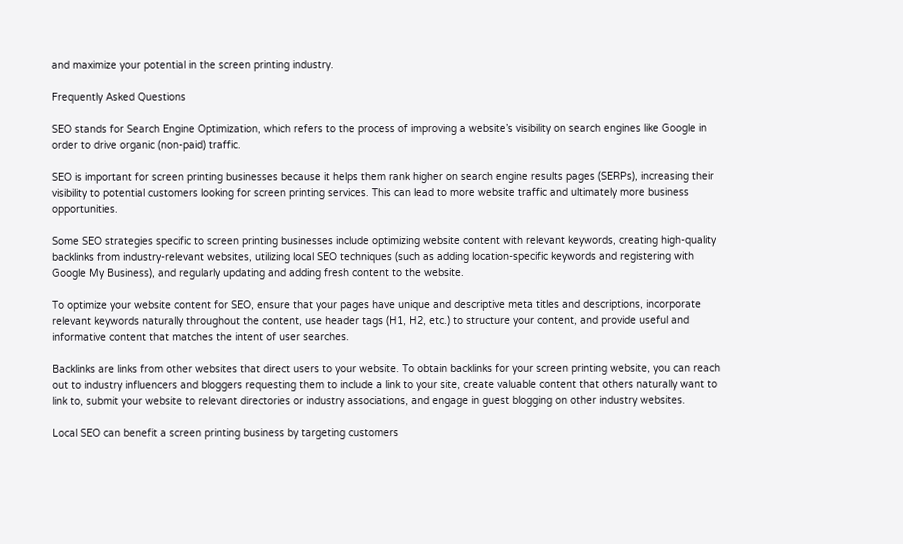and maximize your potential in the screen printing industry.

Frequently Asked Questions

SEO stands for Search Engine Optimization, which refers to the process of improving a website’s visibility on search engines like Google in order to drive organic (non-paid) traffic.

SEO is important for screen printing businesses because it helps them rank higher on search engine results pages (SERPs), increasing their visibility to potential customers looking for screen printing services. This can lead to more website traffic and ultimately more business opportunities.

Some SEO strategies specific to screen printing businesses include optimizing website content with relevant keywords, creating high-quality backlinks from industry-relevant websites, utilizing local SEO techniques (such as adding location-specific keywords and registering with Google My Business), and regularly updating and adding fresh content to the website.

To optimize your website content for SEO, ensure that your pages have unique and descriptive meta titles and descriptions, incorporate relevant keywords naturally throughout the content, use header tags (H1, H2, etc.) to structure your content, and provide useful and informative content that matches the intent of user searches.

Backlinks are links from other websites that direct users to your website. To obtain backlinks for your screen printing website, you can reach out to industry influencers and bloggers requesting them to include a link to your site, create valuable content that others naturally want to link to, submit your website to relevant directories or industry associations, and engage in guest blogging on other industry websites.

Local SEO can benefit a screen printing business by targeting customers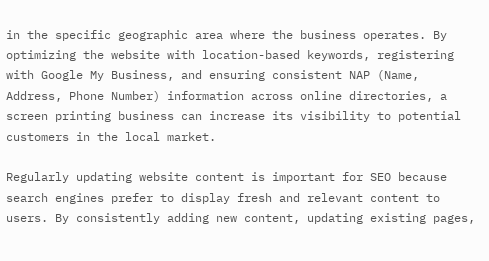in the specific geographic area where the business operates. By optimizing the website with location-based keywords, registering with Google My Business, and ensuring consistent NAP (Name, Address, Phone Number) information across online directories, a screen printing business can increase its visibility to potential customers in the local market.

Regularly updating website content is important for SEO because search engines prefer to display fresh and relevant content to users. By consistently adding new content, updating existing pages,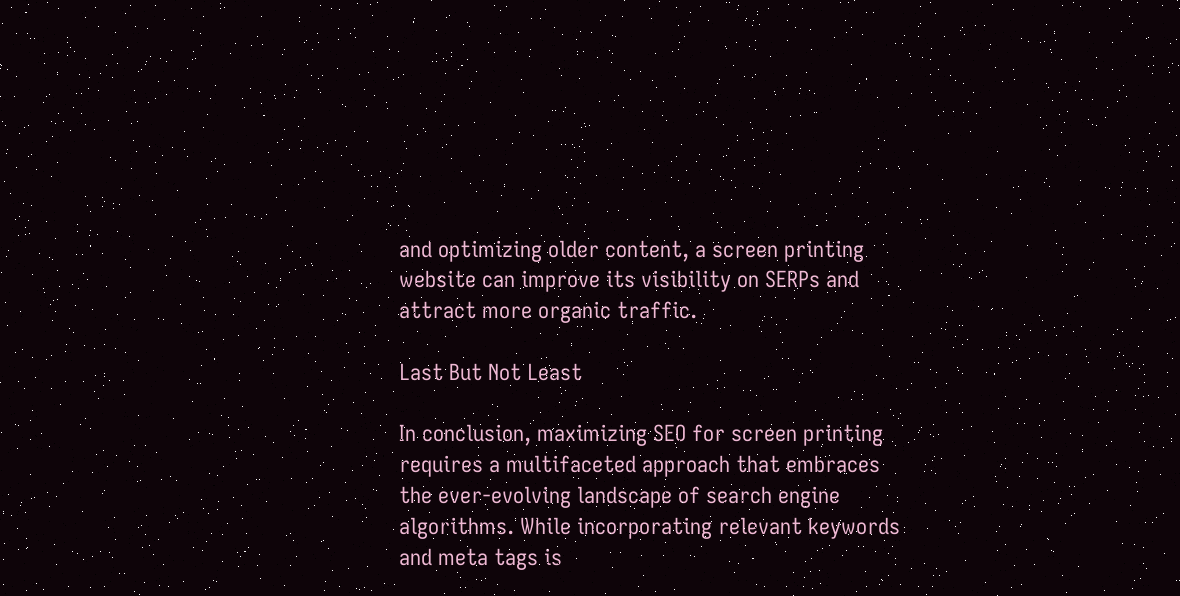and optimizing older content, a screen printing website can improve its visibility on SERPs and attract more organic traffic.

Last But Not Least

In conclusion, maximizing SEO for screen printing requires a multifaceted approach that embraces the ever-evolving landscape of search engine algorithms. While incorporating relevant keywords and meta tags is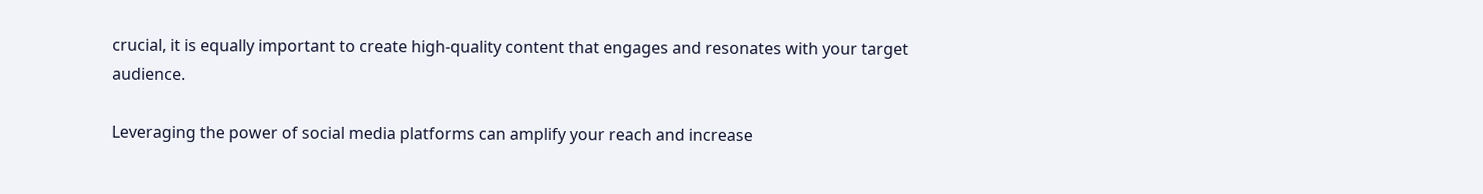crucial, it is equally important to create high-quality content that engages and resonates with your target audience.

Leveraging the power of social media platforms can amplify your reach and increase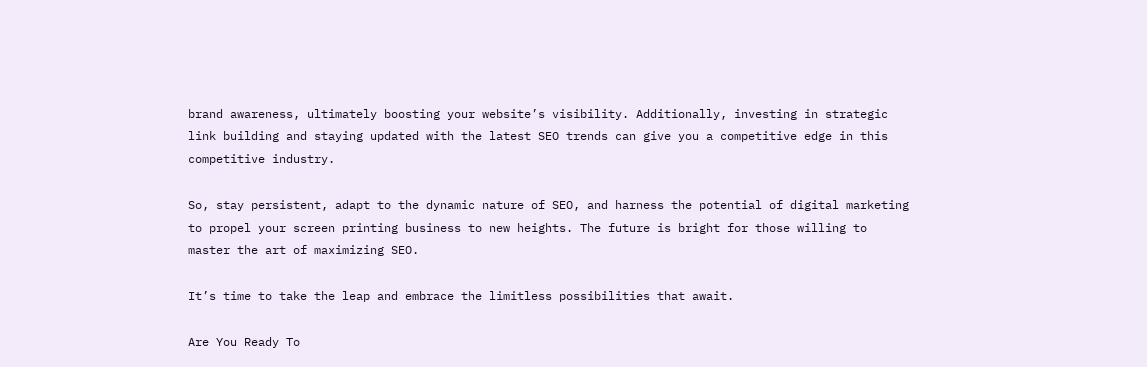brand awareness, ultimately boosting your website’s visibility. Additionally, investing in strategic link building and staying updated with the latest SEO trends can give you a competitive edge in this competitive industry.

So, stay persistent, adapt to the dynamic nature of SEO, and harness the potential of digital marketing to propel your screen printing business to new heights. The future is bright for those willing to master the art of maximizing SEO.

It’s time to take the leap and embrace the limitless possibilities that await.

Are You Ready To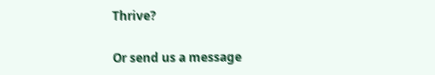Thrive?

Or send us a message